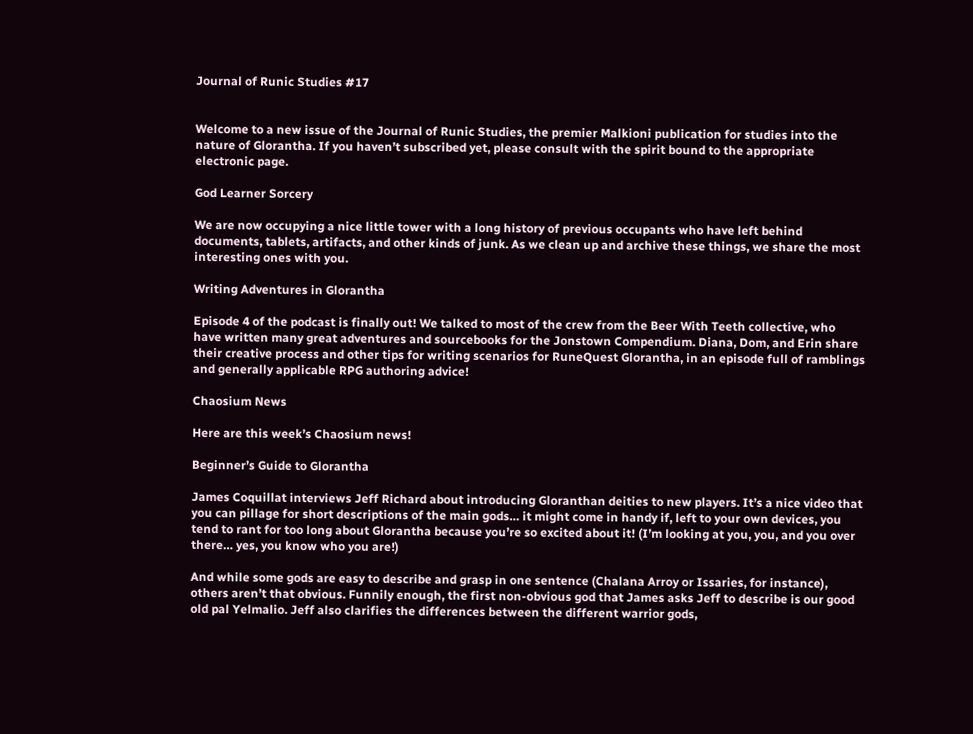Journal of Runic Studies #17


Welcome to a new issue of the Journal of Runic Studies, the premier Malkioni publication for studies into the nature of Glorantha. If you haven’t subscribed yet, please consult with the spirit bound to the appropriate electronic page.

God Learner Sorcery

We are now occupying a nice little tower with a long history of previous occupants who have left behind documents, tablets, artifacts, and other kinds of junk. As we clean up and archive these things, we share the most interesting ones with you.

Writing Adventures in Glorantha

Episode 4 of the podcast is finally out! We talked to most of the crew from the Beer With Teeth collective, who have written many great adventures and sourcebooks for the Jonstown Compendium. Diana, Dom, and Erin share their creative process and other tips for writing scenarios for RuneQuest Glorantha, in an episode full of ramblings and generally applicable RPG authoring advice!

Chaosium News

Here are this week’s Chaosium news!

Beginner’s Guide to Glorantha

James Coquillat interviews Jeff Richard about introducing Gloranthan deities to new players. It’s a nice video that you can pillage for short descriptions of the main gods… it might come in handy if, left to your own devices, you tend to rant for too long about Glorantha because you’re so excited about it! (I’m looking at you, you, and you over there… yes, you know who you are!)

And while some gods are easy to describe and grasp in one sentence (Chalana Arroy or Issaries, for instance), others aren’t that obvious. Funnily enough, the first non-obvious god that James asks Jeff to describe is our good old pal Yelmalio. Jeff also clarifies the differences between the different warrior gods,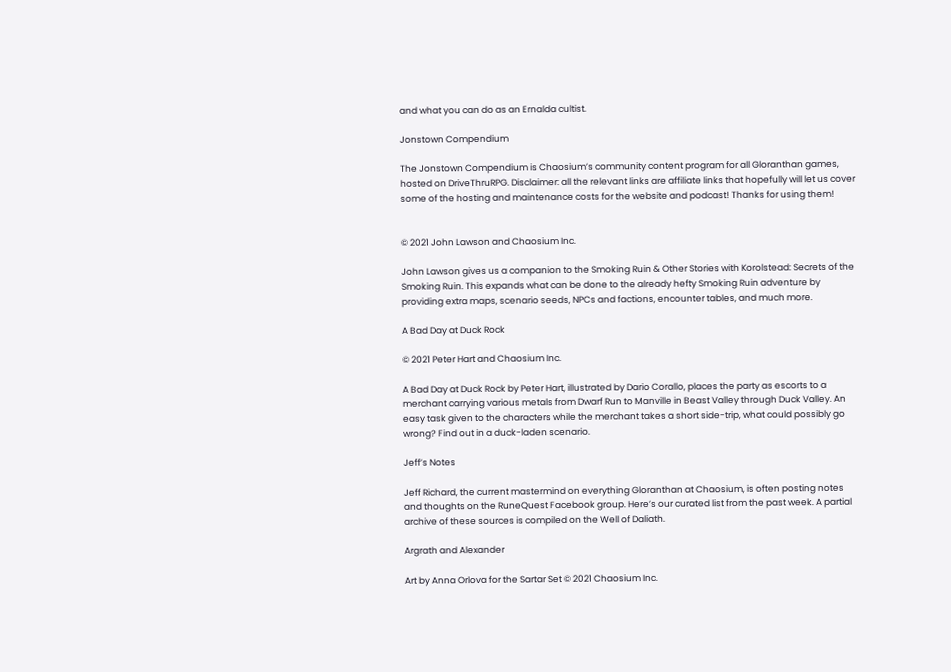and what you can do as an Ernalda cultist.

Jonstown Compendium

The Jonstown Compendium is Chaosium’s community content program for all Gloranthan games, hosted on DriveThruRPG. Disclaimer: all the relevant links are affiliate links that hopefully will let us cover some of the hosting and maintenance costs for the website and podcast! Thanks for using them!


© 2021 John Lawson and Chaosium Inc.

John Lawson gives us a companion to the Smoking Ruin & Other Stories with Korolstead: Secrets of the Smoking Ruin. This expands what can be done to the already hefty Smoking Ruin adventure by providing extra maps, scenario seeds, NPCs and factions, encounter tables, and much more.

A Bad Day at Duck Rock

© 2021 Peter Hart and Chaosium Inc.

A Bad Day at Duck Rock by Peter Hart, illustrated by Dario Corallo, places the party as escorts to a merchant carrying various metals from Dwarf Run to Manville in Beast Valley through Duck Valley. An easy task given to the characters while the merchant takes a short side-trip, what could possibly go wrong? Find out in a duck-laden scenario.

Jeff’s Notes

Jeff Richard, the current mastermind on everything Gloranthan at Chaosium, is often posting notes and thoughts on the RuneQuest Facebook group. Here’s our curated list from the past week. A partial archive of these sources is compiled on the Well of Daliath.

Argrath and Alexander

Art by Anna Orlova for the Sartar Set © 2021 Chaosium Inc.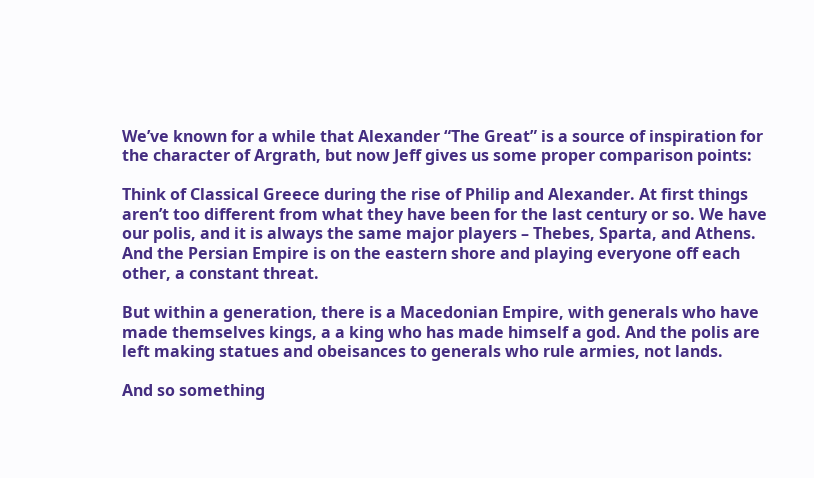We’ve known for a while that Alexander “The Great” is a source of inspiration for the character of Argrath, but now Jeff gives us some proper comparison points:

Think of Classical Greece during the rise of Philip and Alexander. At first things aren’t too different from what they have been for the last century or so. We have our polis, and it is always the same major players – Thebes, Sparta, and Athens. And the Persian Empire is on the eastern shore and playing everyone off each other, a constant threat.

But within a generation, there is a Macedonian Empire, with generals who have made themselves kings, a a king who has made himself a god. And the polis are left making statues and obeisances to generals who rule armies, not lands.

And so something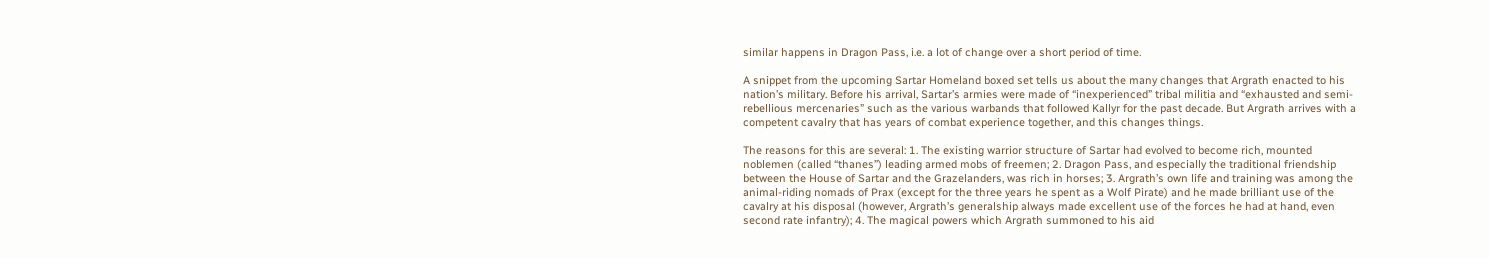similar happens in Dragon Pass, i.e. a lot of change over a short period of time.

A snippet from the upcoming Sartar Homeland boxed set tells us about the many changes that Argrath enacted to his nation’s military. Before his arrival, Sartar’s armies were made of “inexperienced” tribal militia and “exhausted and semi-rebellious mercenaries” such as the various warbands that followed Kallyr for the past decade. But Argrath arrives with a competent cavalry that has years of combat experience together, and this changes things.

The reasons for this are several: 1. The existing warrior structure of Sartar had evolved to become rich, mounted noblemen (called “thanes”) leading armed mobs of freemen; 2. Dragon Pass, and especially the traditional friendship between the House of Sartar and the Grazelanders, was rich in horses; 3. Argrath’s own life and training was among the animal-riding nomads of Prax (except for the three years he spent as a Wolf Pirate) and he made brilliant use of the cavalry at his disposal (however, Argrath’s generalship always made excellent use of the forces he had at hand, even second rate infantry); 4. The magical powers which Argrath summoned to his aid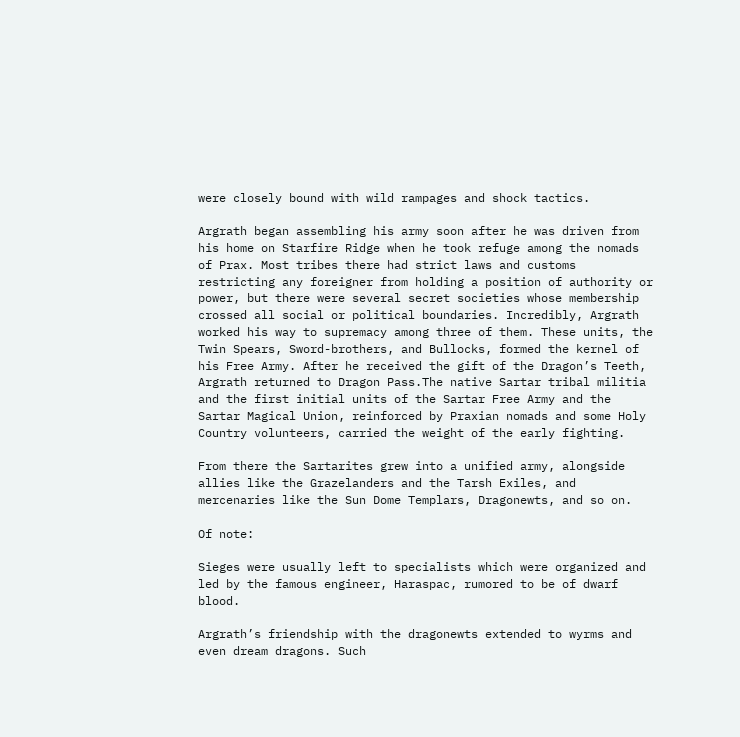were closely bound with wild rampages and shock tactics.

Argrath began assembling his army soon after he was driven from his home on Starfire Ridge when he took refuge among the nomads of Prax. Most tribes there had strict laws and customs restricting any foreigner from holding a position of authority or power, but there were several secret societies whose membership crossed all social or political boundaries. Incredibly, Argrath worked his way to supremacy among three of them. These units, the Twin Spears, Sword-brothers, and Bullocks, formed the kernel of his Free Army. After he received the gift of the Dragon’s Teeth, Argrath returned to Dragon Pass.The native Sartar tribal militia and the first initial units of the Sartar Free Army and the Sartar Magical Union, reinforced by Praxian nomads and some Holy Country volunteers, carried the weight of the early fighting.

From there the Sartarites grew into a unified army, alongside allies like the Grazelanders and the Tarsh Exiles, and mercenaries like the Sun Dome Templars, Dragonewts, and so on.

Of note:

Sieges were usually left to specialists which were organized and led by the famous engineer, Haraspac, rumored to be of dwarf blood.

Argrath’s friendship with the dragonewts extended to wyrms and even dream dragons. Such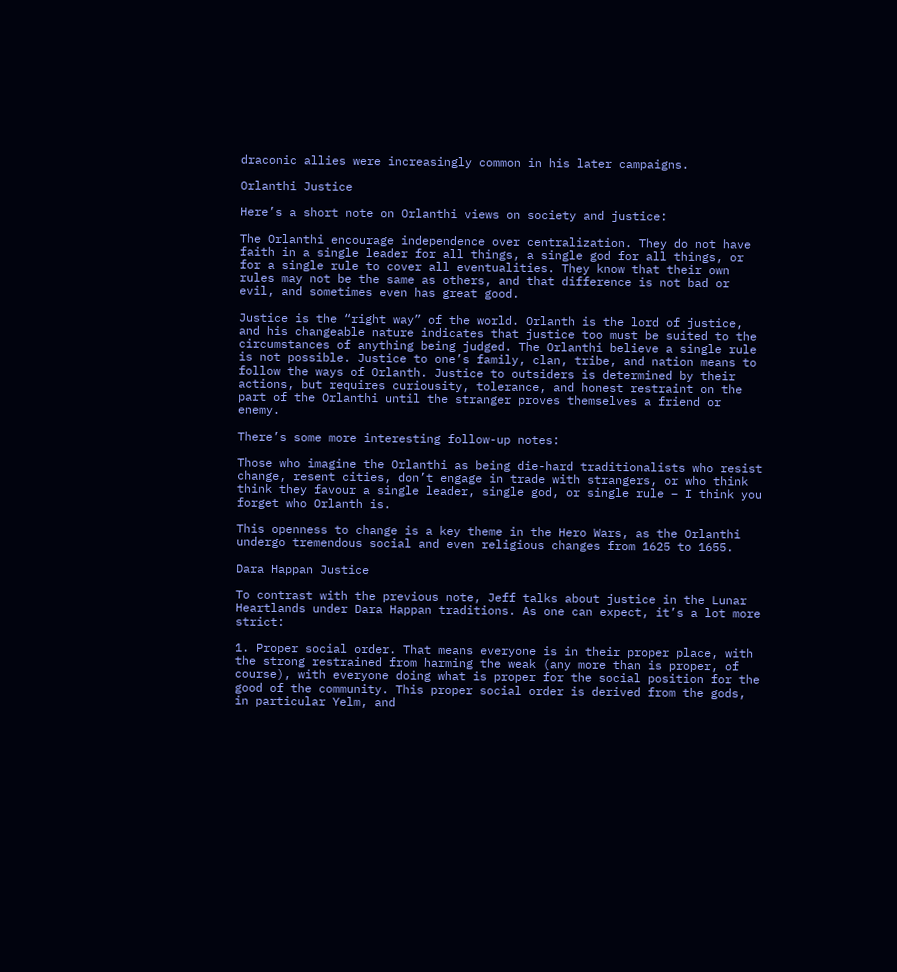draconic allies were increasingly common in his later campaigns.

Orlanthi Justice

Here’s a short note on Orlanthi views on society and justice:

The Orlanthi encourage independence over centralization. They do not have faith in a single leader for all things, a single god for all things, or for a single rule to cover all eventualities. They know that their own rules may not be the same as others, and that difference is not bad or evil, and sometimes even has great good.

Justice is the “right way” of the world. Orlanth is the lord of justice, and his changeable nature indicates that justice too must be suited to the circumstances of anything being judged. The Orlanthi believe a single rule is not possible. Justice to one’s family, clan, tribe, and nation means to follow the ways of Orlanth. Justice to outsiders is determined by their actions, but requires curiousity, tolerance, and honest restraint on the part of the Orlanthi until the stranger proves themselves a friend or enemy.

There’s some more interesting follow-up notes:

Those who imagine the Orlanthi as being die-hard traditionalists who resist change, resent cities, don’t engage in trade with strangers, or who think think they favour a single leader, single god, or single rule – I think you forget who Orlanth is.

This openness to change is a key theme in the Hero Wars, as the Orlanthi undergo tremendous social and even religious changes from 1625 to 1655.

Dara Happan Justice

To contrast with the previous note, Jeff talks about justice in the Lunar Heartlands under Dara Happan traditions. As one can expect, it’s a lot more strict:

1. Proper social order. That means everyone is in their proper place, with the strong restrained from harming the weak (any more than is proper, of course), with everyone doing what is proper for the social position for the good of the community. This proper social order is derived from the gods, in particular Yelm, and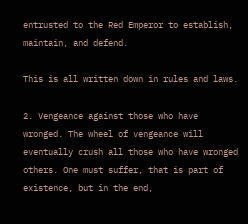entrusted to the Red Emperor to establish, maintain, and defend.

This is all written down in rules and laws.

2. Vengeance against those who have wronged. The wheel of vengeance will eventually crush all those who have wronged others. One must suffer, that is part of existence, but in the end,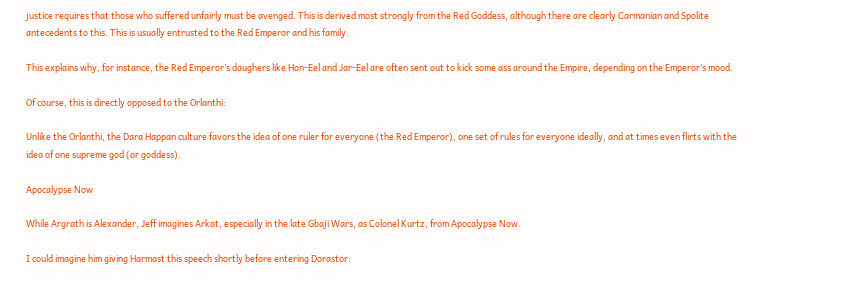justice requires that those who suffered unfairly must be avenged. This is derived most strongly from the Red Goddess, although there are clearly Carmanian and Spolite antecedents to this. This is usually entrusted to the Red Emperor and his family.

This explains why, for instance, the Red Emperor’s daughers like Hon-Eel and Jar-Eel are often sent out to kick some ass around the Empire, depending on the Emperor’s mood.

Of course, this is directly opposed to the Orlanthi:

Unlike the Orlanthi, the Dara Happan culture favors the idea of one ruler for everyone (the Red Emperor), one set of rules for everyone ideally, and at times even flirts with the idea of one supreme god (or goddess).

Apocalypse Now

While Argrath is Alexander, Jeff imagines Arkat, especially in the late Gbaji Wars, as Colonel Kurtz, from Apocalypse Now.

I could imagine him giving Harmast this speech shortly before entering Dorastor: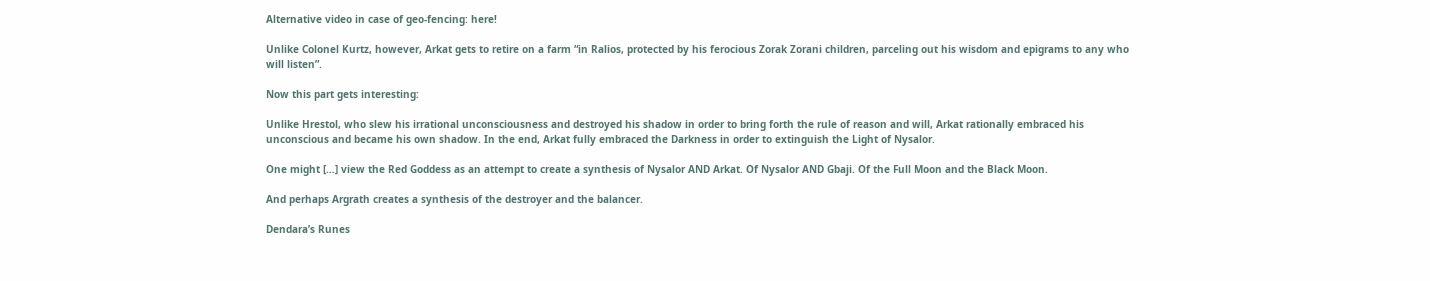Alternative video in case of geo-fencing: here!

Unlike Colonel Kurtz, however, Arkat gets to retire on a farm “in Ralios, protected by his ferocious Zorak Zorani children, parceling out his wisdom and epigrams to any who will listen”.

Now this part gets interesting:

Unlike Hrestol, who slew his irrational unconsciousness and destroyed his shadow in order to bring forth the rule of reason and will, Arkat rationally embraced his unconscious and became his own shadow. In the end, Arkat fully embraced the Darkness in order to extinguish the Light of Nysalor.

One might […] view the Red Goddess as an attempt to create a synthesis of Nysalor AND Arkat. Of Nysalor AND Gbaji. Of the Full Moon and the Black Moon.

And perhaps Argrath creates a synthesis of the destroyer and the balancer.

Dendara’s Runes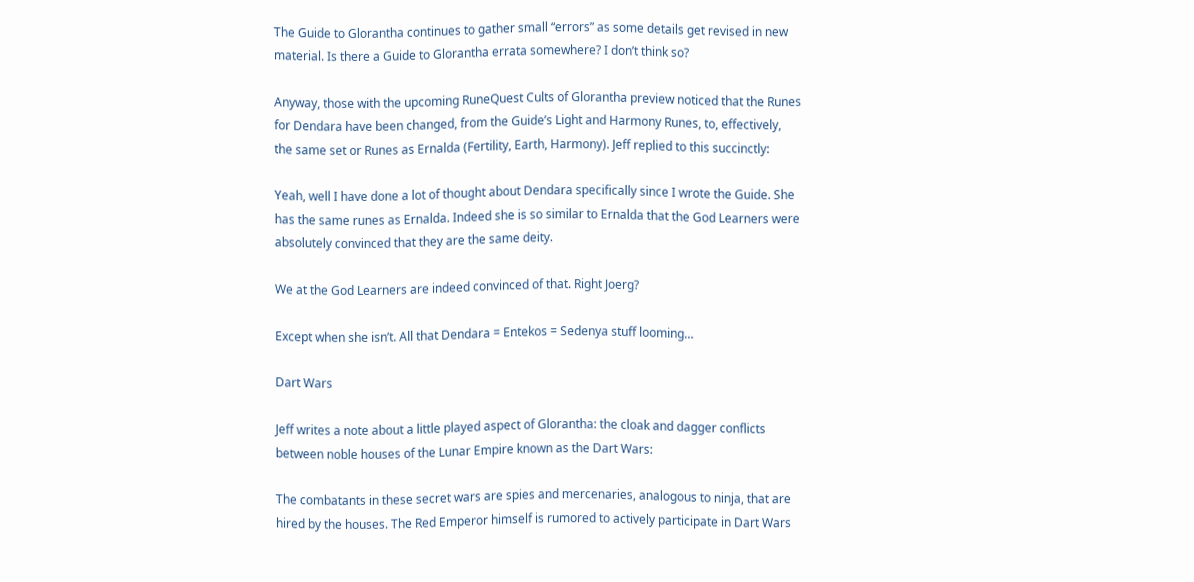The Guide to Glorantha continues to gather small “errors” as some details get revised in new material. Is there a Guide to Glorantha errata somewhere? I don’t think so?

Anyway, those with the upcoming RuneQuest Cults of Glorantha preview noticed that the Runes for Dendara have been changed, from the Guide’s Light and Harmony Runes, to, effectively, the same set or Runes as Ernalda (Fertility, Earth, Harmony). Jeff replied to this succinctly:

Yeah, well I have done a lot of thought about Dendara specifically since I wrote the Guide. She has the same runes as Ernalda. Indeed she is so similar to Ernalda that the God Learners were absolutely convinced that they are the same deity.

We at the God Learners are indeed convinced of that. Right Joerg?

Except when she isn’t. All that Dendara = Entekos = Sedenya stuff looming…

Dart Wars

Jeff writes a note about a little played aspect of Glorantha: the cloak and dagger conflicts between noble houses of the Lunar Empire known as the Dart Wars:

The combatants in these secret wars are spies and mercenaries, analogous to ninja, that are hired by the houses. The Red Emperor himself is rumored to actively participate in Dart Wars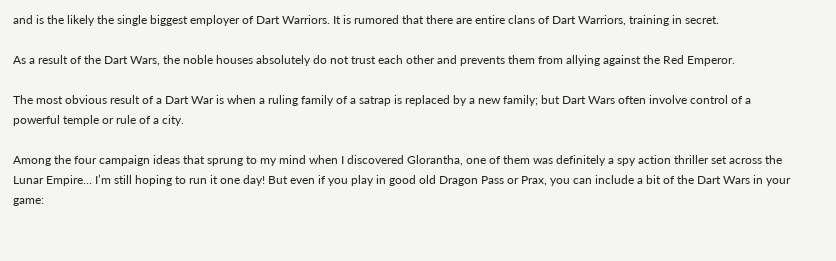and is the likely the single biggest employer of Dart Warriors. It is rumored that there are entire clans of Dart Warriors, training in secret.

As a result of the Dart Wars, the noble houses absolutely do not trust each other and prevents them from allying against the Red Emperor.

The most obvious result of a Dart War is when a ruling family of a satrap is replaced by a new family; but Dart Wars often involve control of a powerful temple or rule of a city.

Among the four campaign ideas that sprung to my mind when I discovered Glorantha, one of them was definitely a spy action thriller set across the Lunar Empire… I’m still hoping to run it one day! But even if you play in good old Dragon Pass or Prax, you can include a bit of the Dart Wars in your game: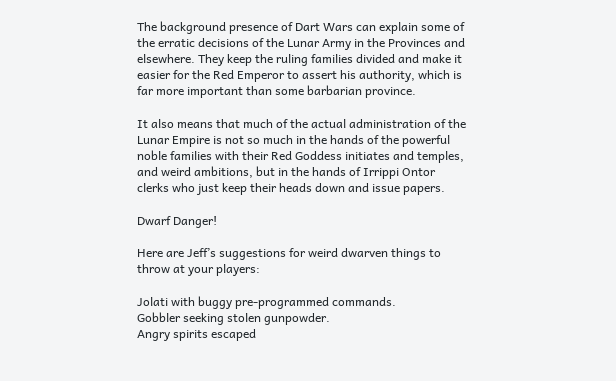The background presence of Dart Wars can explain some of the erratic decisions of the Lunar Army in the Provinces and elsewhere. They keep the ruling families divided and make it easier for the Red Emperor to assert his authority, which is far more important than some barbarian province.

It also means that much of the actual administration of the Lunar Empire is not so much in the hands of the powerful noble families with their Red Goddess initiates and temples, and weird ambitions, but in the hands of Irrippi Ontor clerks who just keep their heads down and issue papers.

Dwarf Danger!

Here are Jeff’s suggestions for weird dwarven things to throw at your players:

Jolati with buggy pre-programmed commands.
Gobbler seeking stolen gunpowder.
Angry spirits escaped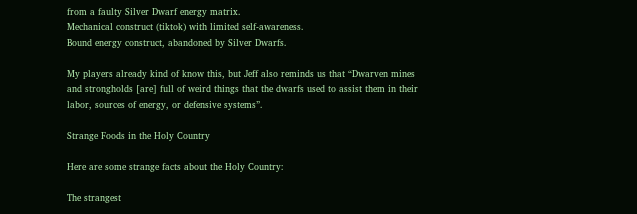from a faulty Silver Dwarf energy matrix.
Mechanical construct (tiktok) with limited self-awareness.
Bound energy construct, abandoned by Silver Dwarfs.

My players already kind of know this, but Jeff also reminds us that “Dwarven mines and strongholds [are] full of weird things that the dwarfs used to assist them in their labor, sources of energy, or defensive systems”.

Strange Foods in the Holy Country

Here are some strange facts about the Holy Country:

The strangest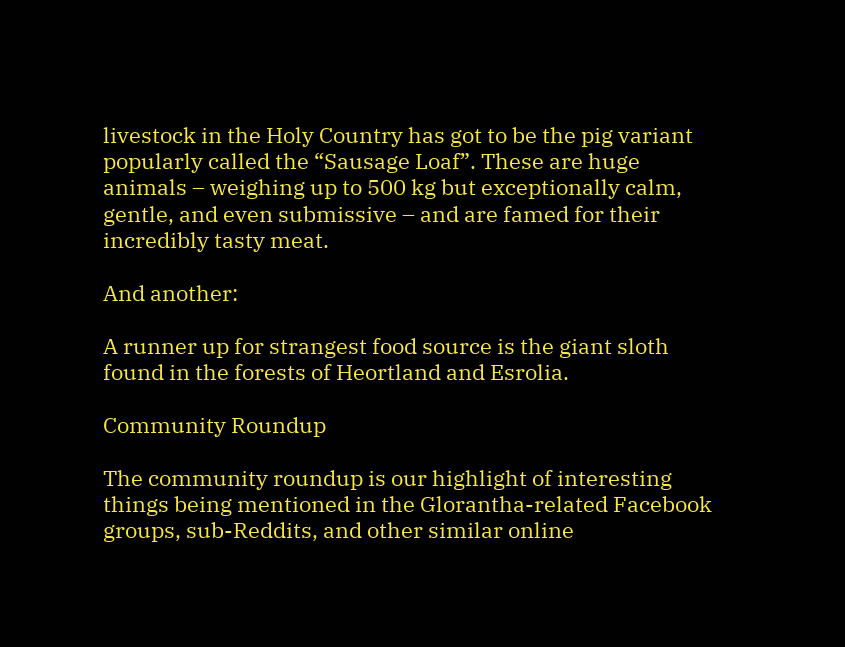livestock in the Holy Country has got to be the pig variant popularly called the “Sausage Loaf”. These are huge animals – weighing up to 500 kg but exceptionally calm, gentle, and even submissive – and are famed for their incredibly tasty meat.

And another:

A runner up for strangest food source is the giant sloth found in the forests of Heortland and Esrolia.

Community Roundup

The community roundup is our highlight of interesting things being mentioned in the Glorantha-related Facebook groups, sub-Reddits, and other similar online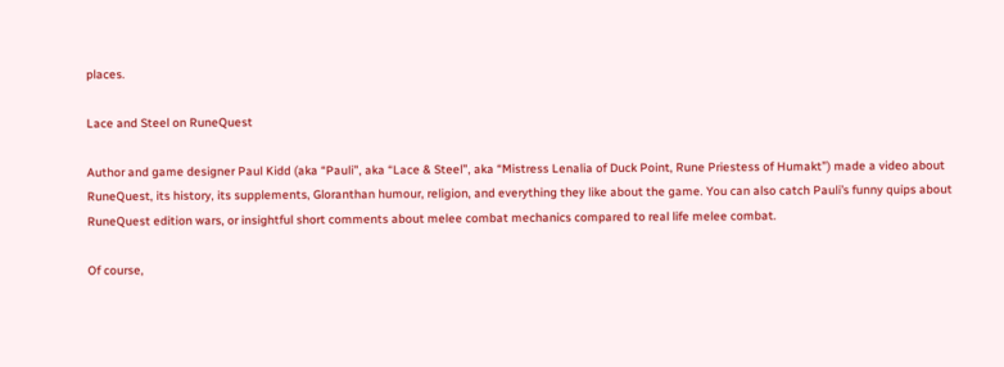places.

Lace and Steel on RuneQuest

Author and game designer Paul Kidd (aka “Pauli”, aka “Lace & Steel”, aka “Mistress Lenalia of Duck Point, Rune Priestess of Humakt”) made a video about RuneQuest, its history, its supplements, Gloranthan humour, religion, and everything they like about the game. You can also catch Pauli’s funny quips about RuneQuest edition wars, or insightful short comments about melee combat mechanics compared to real life melee combat.

Of course,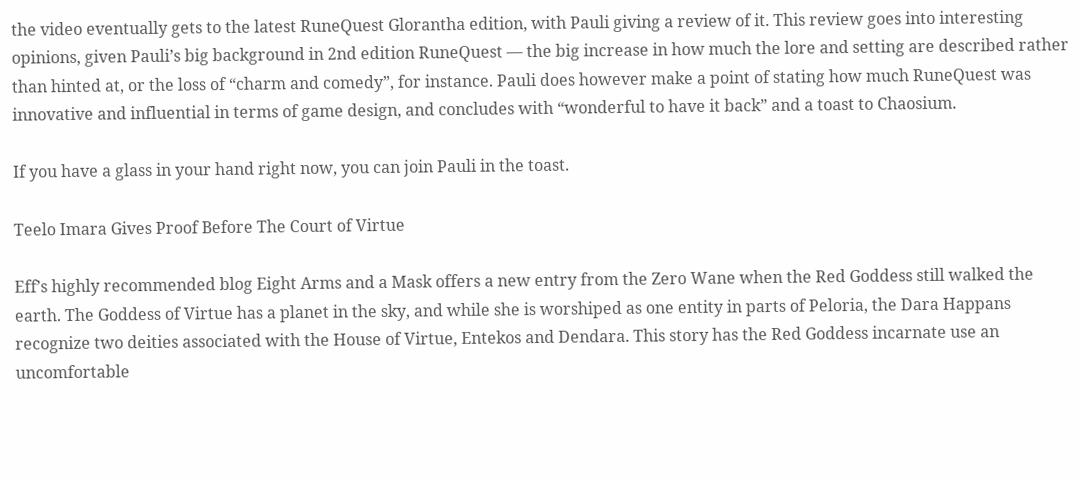the video eventually gets to the latest RuneQuest Glorantha edition, with Pauli giving a review of it. This review goes into interesting opinions, given Pauli’s big background in 2nd edition RuneQuest — the big increase in how much the lore and setting are described rather than hinted at, or the loss of “charm and comedy”, for instance. Pauli does however make a point of stating how much RuneQuest was innovative and influential in terms of game design, and concludes with “wonderful to have it back” and a toast to Chaosium.

If you have a glass in your hand right now, you can join Pauli in the toast.

Teelo Imara Gives Proof Before The Court of Virtue

Eff’s highly recommended blog Eight Arms and a Mask offers a new entry from the Zero Wane when the Red Goddess still walked the earth. The Goddess of Virtue has a planet in the sky, and while she is worshiped as one entity in parts of Peloria, the Dara Happans recognize two deities associated with the House of Virtue, Entekos and Dendara. This story has the Red Goddess incarnate use an uncomfortable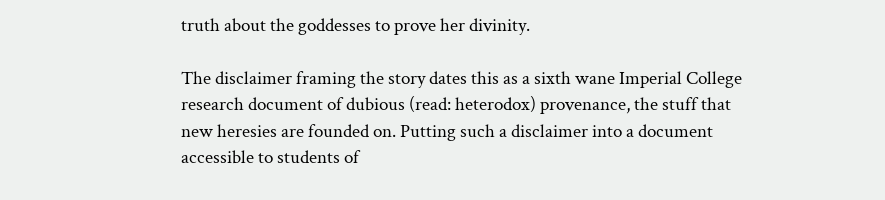truth about the goddesses to prove her divinity.

The disclaimer framing the story dates this as a sixth wane Imperial College research document of dubious (read: heterodox) provenance, the stuff that new heresies are founded on. Putting such a disclaimer into a document accessible to students of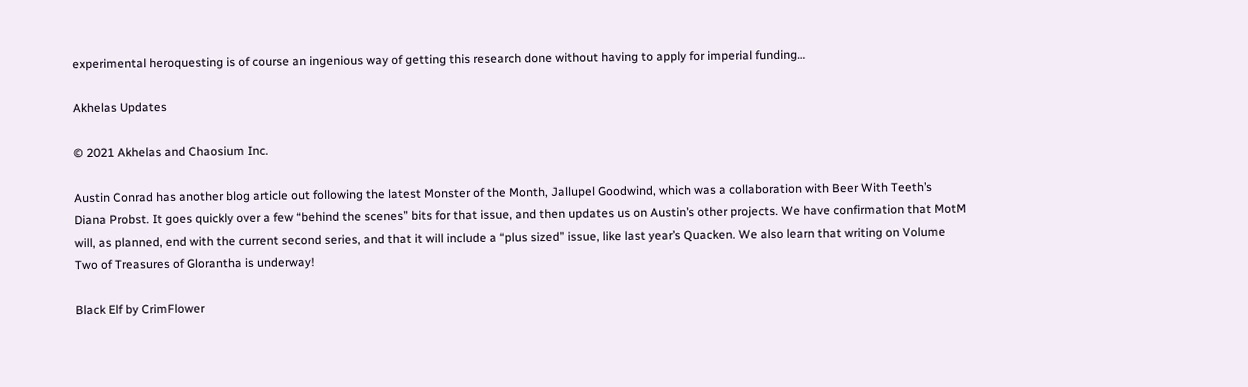experimental heroquesting is of course an ingenious way of getting this research done without having to apply for imperial funding…

Akhelas Updates

© 2021 Akhelas and Chaosium Inc.

Austin Conrad has another blog article out following the latest Monster of the Month, Jallupel Goodwind, which was a collaboration with Beer With Teeth’s Diana Probst. It goes quickly over a few “behind the scenes” bits for that issue, and then updates us on Austin’s other projects. We have confirmation that MotM will, as planned, end with the current second series, and that it will include a “plus sized” issue, like last year’s Quacken. We also learn that writing on Volume Two of Treasures of Glorantha is underway!

Black Elf by CrimFlower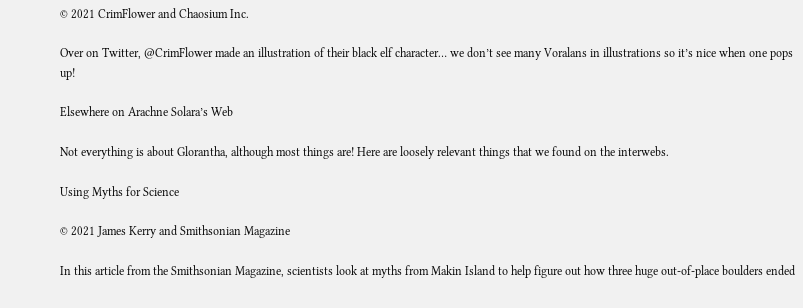© 2021 CrimFlower and Chaosium Inc.

Over on Twitter, @CrimFlower made an illustration of their black elf character… we don’t see many Voralans in illustrations so it’s nice when one pops up!

Elsewhere on Arachne Solara’s Web

Not everything is about Glorantha, although most things are! Here are loosely relevant things that we found on the interwebs.

Using Myths for Science

© 2021 James Kerry and Smithsonian Magazine

In this article from the Smithsonian Magazine, scientists look at myths from Makin Island to help figure out how three huge out-of-place boulders ended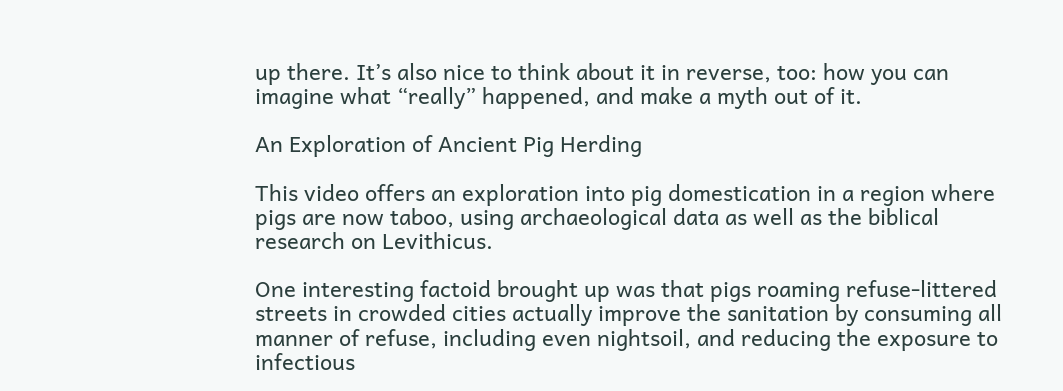up there. It’s also nice to think about it in reverse, too: how you can imagine what “really” happened, and make a myth out of it.

An Exploration of Ancient Pig Herding

This video offers an exploration into pig domestication in a region where pigs are now taboo, using archaeological data as well as the biblical research on Levithicus.

One interesting factoid brought up was that pigs roaming refuse-littered streets in crowded cities actually improve the sanitation by consuming all manner of refuse, including even nightsoil, and reducing the exposure to infectious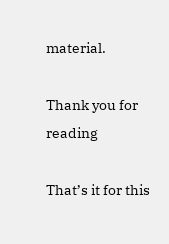material.

Thank you for reading

That’s it for this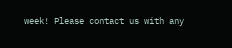week! Please contact us with any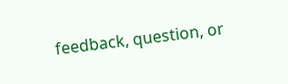feedback, question, or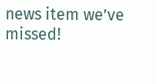news item we’ve missed!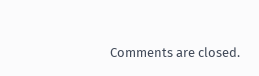Comments are closed.